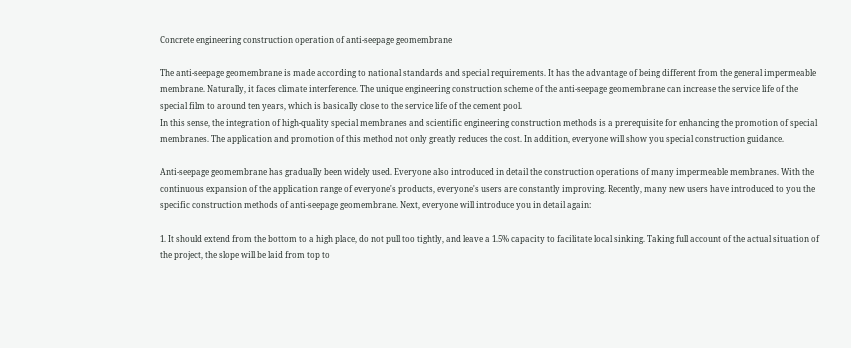Concrete engineering construction operation of anti-seepage geomembrane

The anti-seepage geomembrane is made according to national standards and special requirements. It has the advantage of being different from the general impermeable membrane. Naturally, it faces climate interference. The unique engineering construction scheme of the anti-seepage geomembrane can increase the service life of the special film to around ten years, which is basically close to the service life of the cement pool.
In this sense, the integration of high-quality special membranes and scientific engineering construction methods is a prerequisite for enhancing the promotion of special membranes. The application and promotion of this method not only greatly reduces the cost. In addition, everyone will show you special construction guidance.

Anti-seepage geomembrane has gradually been widely used. Everyone also introduced in detail the construction operations of many impermeable membranes. With the continuous expansion of the application range of everyone's products, everyone's users are constantly improving. Recently, many new users have introduced to you the specific construction methods of anti-seepage geomembrane. Next, everyone will introduce you in detail again:

1. It should extend from the bottom to a high place, do not pull too tightly, and leave a 1.5% capacity to facilitate local sinking. Taking full account of the actual situation of the project, the slope will be laid from top to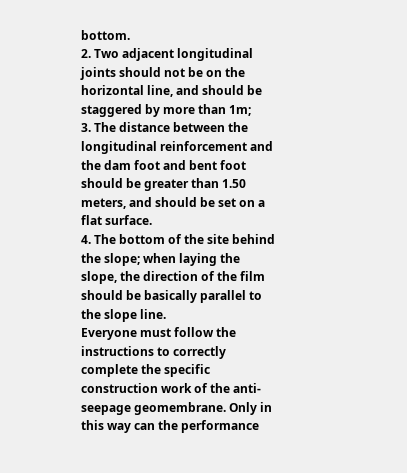bottom.
2. Two adjacent longitudinal joints should not be on the horizontal line, and should be staggered by more than 1m;
3. The distance between the longitudinal reinforcement and the dam foot and bent foot should be greater than 1.50 meters, and should be set on a flat surface.
4. The bottom of the site behind the slope; when laying the slope, the direction of the film should be basically parallel to the slope line.
Everyone must follow the instructions to correctly complete the specific construction work of the anti-seepage geomembrane. Only in this way can the performance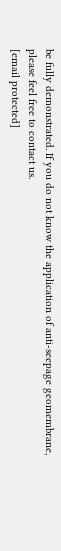be fully demonstrated. If you do not know the application of anti-seepage geomembrane, please feel free to contact us.
[email protected]